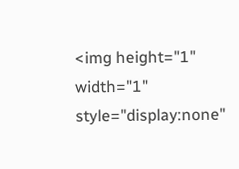<img height="1" width="1" style="display:none"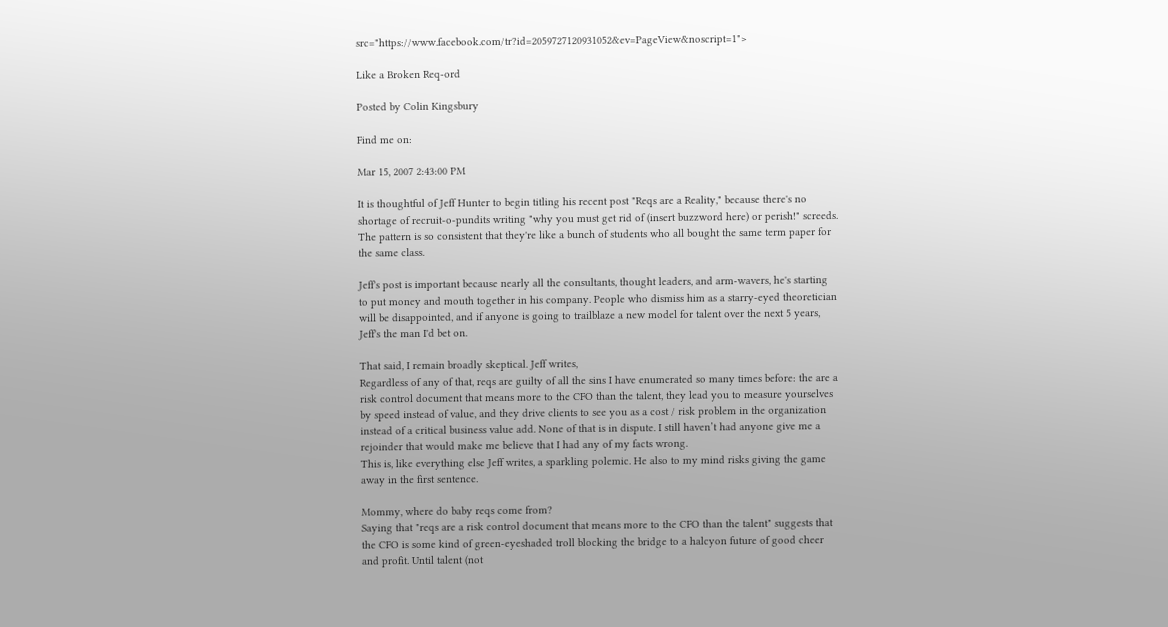src="https://www.facebook.com/tr?id=2059727120931052&ev=PageView&noscript=1">

Like a Broken Req-ord

Posted by Colin Kingsbury

Find me on:

Mar 15, 2007 2:43:00 PM

It is thoughtful of Jeff Hunter to begin titling his recent post "Reqs are a Reality," because there's no shortage of recruit-o-pundits writing "why you must get rid of (insert buzzword here) or perish!" screeds. The pattern is so consistent that they're like a bunch of students who all bought the same term paper for the same class.

Jeff's post is important because nearly all the consultants, thought leaders, and arm-wavers, he's starting to put money and mouth together in his company. People who dismiss him as a starry-eyed theoretician will be disappointed, and if anyone is going to trailblaze a new model for talent over the next 5 years, Jeff's the man I'd bet on.

That said, I remain broadly skeptical. Jeff writes,
Regardless of any of that, reqs are guilty of all the sins I have enumerated so many times before: the are a risk control document that means more to the CFO than the talent, they lead you to measure yourselves by speed instead of value, and they drive clients to see you as a cost / risk problem in the organization instead of a critical business value add. None of that is in dispute. I still haven’t had anyone give me a rejoinder that would make me believe that I had any of my facts wrong.
This is, like everything else Jeff writes, a sparkling polemic. He also to my mind risks giving the game away in the first sentence.

Mommy, where do baby reqs come from?
Saying that "reqs are a risk control document that means more to the CFO than the talent" suggests that the CFO is some kind of green-eyeshaded troll blocking the bridge to a halcyon future of good cheer and profit. Until talent (not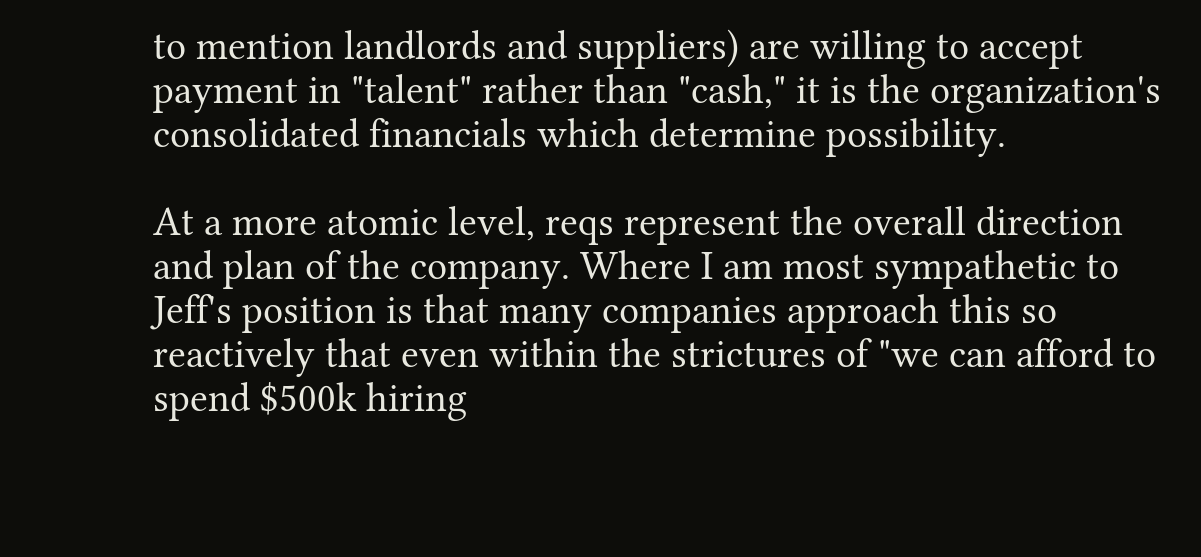to mention landlords and suppliers) are willing to accept payment in "talent" rather than "cash," it is the organization's consolidated financials which determine possibility.

At a more atomic level, reqs represent the overall direction and plan of the company. Where I am most sympathetic to Jeff's position is that many companies approach this so reactively that even within the strictures of "we can afford to spend $500k hiring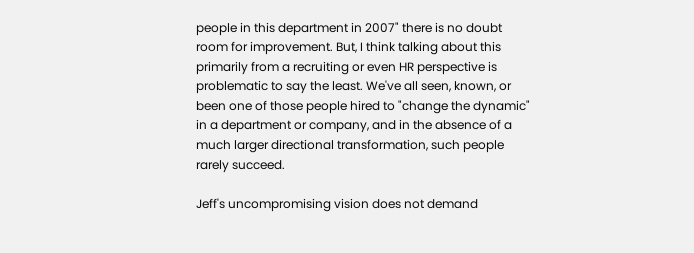people in this department in 2007" there is no doubt room for improvement. But, I think talking about this primarily from a recruiting or even HR perspective is problematic to say the least. We've all seen, known, or been one of those people hired to "change the dynamic" in a department or company, and in the absence of a much larger directional transformation, such people rarely succeed.

Jeff's uncompromising vision does not demand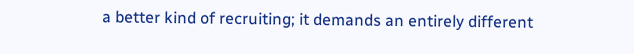a better kind of recruiting; it demands an entirely different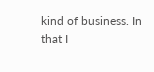kind of business. In that I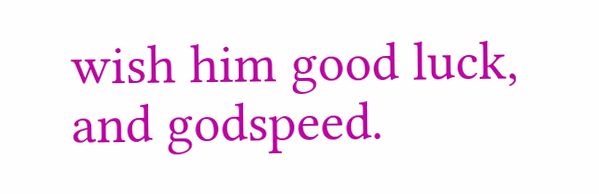wish him good luck, and godspeed.